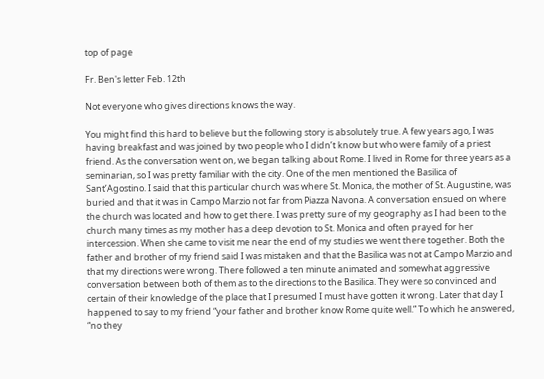top of page

Fr. Ben's letter Feb. 12th

Not everyone who gives directions knows the way.

You might find this hard to believe but the following story is absolutely true. A few years ago, I was having breakfast and was joined by two people who I didn’t know but who were family of a priest friend. As the conversation went on, we began talking about Rome. I lived in Rome for three years as a seminarian, so I was pretty familiar with the city. One of the men mentioned the Basilica of Sant’Agostino. I said that this particular church was where St. Monica, the mother of St. Augustine, was buried and that it was in Campo Marzio not far from Piazza Navona. A conversation ensued on where the church was located and how to get there. I was pretty sure of my geography as I had been to the church many times as my mother has a deep devotion to St. Monica and often prayed for her intercession. When she came to visit me near the end of my studies we went there together. Both the father and brother of my friend said I was mistaken and that the Basilica was not at Campo Marzio and that my directions were wrong. There followed a ten minute animated and somewhat aggressive conversation between both of them as to the directions to the Basilica. They were so convinced and certain of their knowledge of the place that I presumed I must have gotten it wrong. Later that day I happened to say to my friend “your father and brother know Rome quite well.” To which he answered, “no they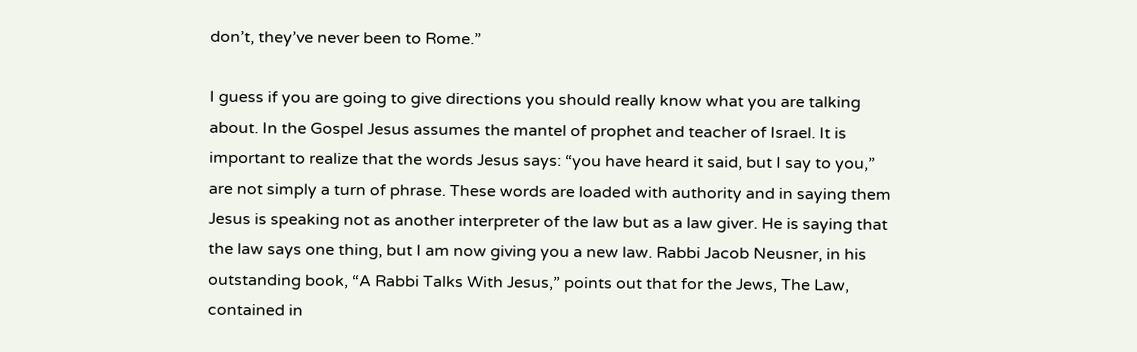don’t, they’ve never been to Rome.”

I guess if you are going to give directions you should really know what you are talking about. In the Gospel Jesus assumes the mantel of prophet and teacher of Israel. It is important to realize that the words Jesus says: “you have heard it said, but I say to you,” are not simply a turn of phrase. These words are loaded with authority and in saying them Jesus is speaking not as another interpreter of the law but as a law giver. He is saying that the law says one thing, but I am now giving you a new law. Rabbi Jacob Neusner, in his outstanding book, “A Rabbi Talks With Jesus,” points out that for the Jews, The Law, contained in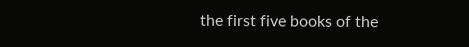the first five books of the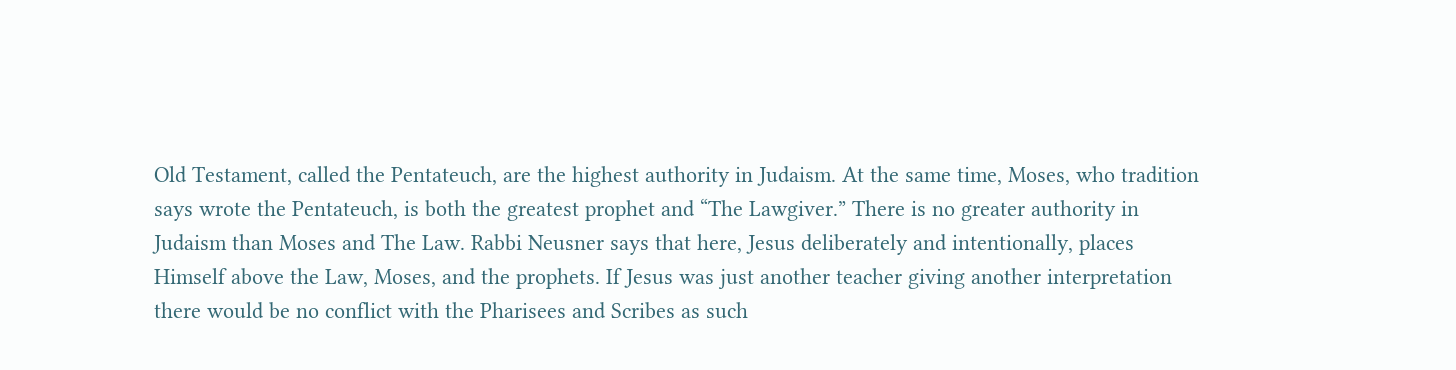Old Testament, called the Pentateuch, are the highest authority in Judaism. At the same time, Moses, who tradition says wrote the Pentateuch, is both the greatest prophet and “The Lawgiver.” There is no greater authority in Judaism than Moses and The Law. Rabbi Neusner says that here, Jesus deliberately and intentionally, places Himself above the Law, Moses, and the prophets. If Jesus was just another teacher giving another interpretation there would be no conflict with the Pharisees and Scribes as such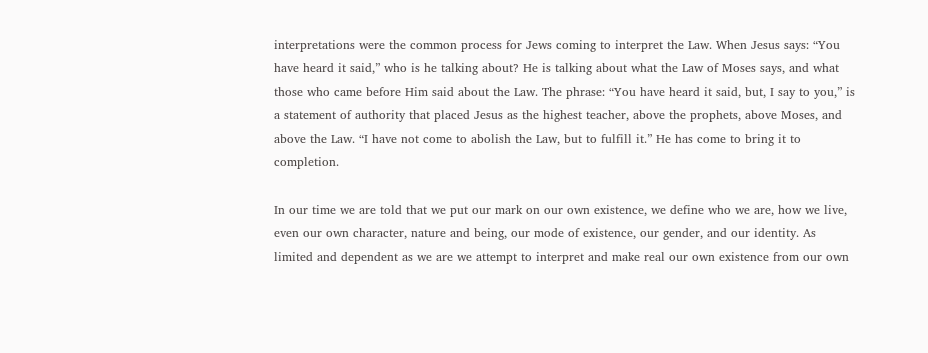interpretations were the common process for Jews coming to interpret the Law. When Jesus says: “You have heard it said,” who is he talking about? He is talking about what the Law of Moses says, and what those who came before Him said about the Law. The phrase: “You have heard it said, but, I say to you,” is a statement of authority that placed Jesus as the highest teacher, above the prophets, above Moses, and above the Law. “I have not come to abolish the Law, but to fulfill it.” He has come to bring it to completion.

In our time we are told that we put our mark on our own existence, we define who we are, how we live, even our own character, nature and being, our mode of existence, our gender, and our identity. As limited and dependent as we are we attempt to interpret and make real our own existence from our own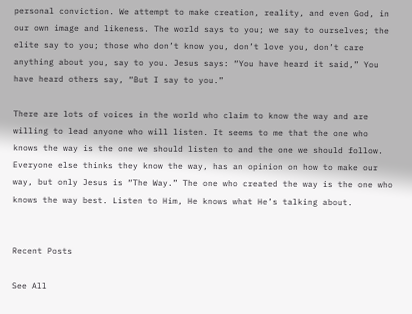personal conviction. We attempt to make creation, reality, and even God, in our own image and likeness. The world says to you; we say to ourselves; the elite say to you; those who don’t know you, don’t love you, don’t care anything about you, say to you. Jesus says: “You have heard it said,” You have heard others say, “But I say to you.”

There are lots of voices in the world who claim to know the way and are willing to lead anyone who will listen. It seems to me that the one who knows the way is the one we should listen to and the one we should follow. Everyone else thinks they know the way, has an opinion on how to make our way, but only Jesus is “The Way.” The one who created the way is the one who knows the way best. Listen to Him, He knows what He’s talking about.


Recent Posts

See All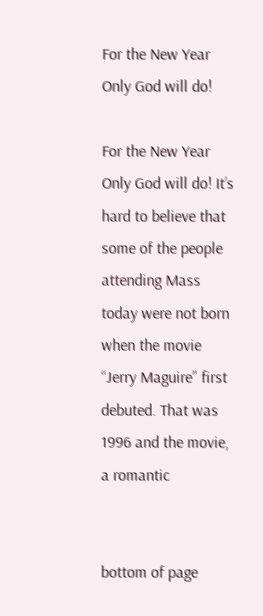For the New Year Only God will do!

For the New Year Only God will do! It’s hard to believe that some of the people attending Mass today were not born when the movie “Jerry Maguire” first debuted. That was 1996 and the movie, a romantic


bottom of page